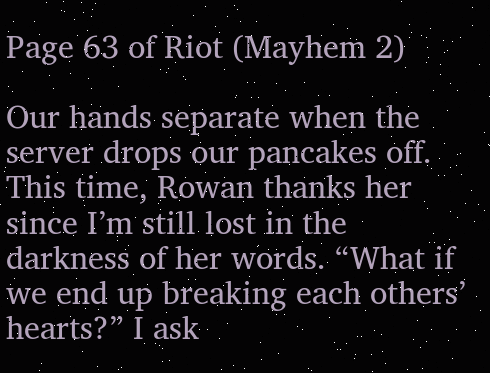Page 63 of Riot (Mayhem 2)

Our hands separate when the server drops our pancakes off. This time, Rowan thanks her since I’m still lost in the darkness of her words. “What if we end up breaking each others’ hearts?” I ask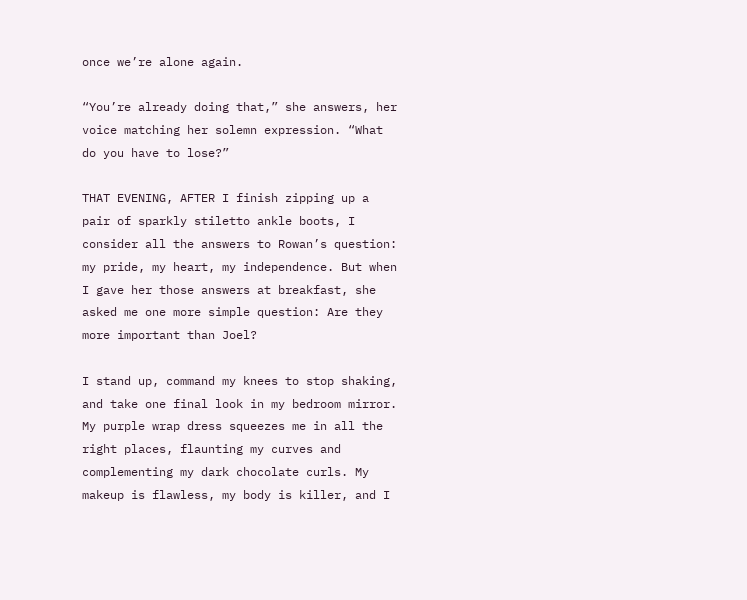once we’re alone again.

“You’re already doing that,” she answers, her voice matching her solemn expression. “What do you have to lose?”

THAT EVENING, AFTER I finish zipping up a pair of sparkly stiletto ankle boots, I consider all the answers to Rowan’s question: my pride, my heart, my independence. But when I gave her those answers at breakfast, she asked me one more simple question: Are they more important than Joel?

I stand up, command my knees to stop shaking, and take one final look in my bedroom mirror. My purple wrap dress squeezes me in all the right places, flaunting my curves and complementing my dark chocolate curls. My makeup is flawless, my body is killer, and I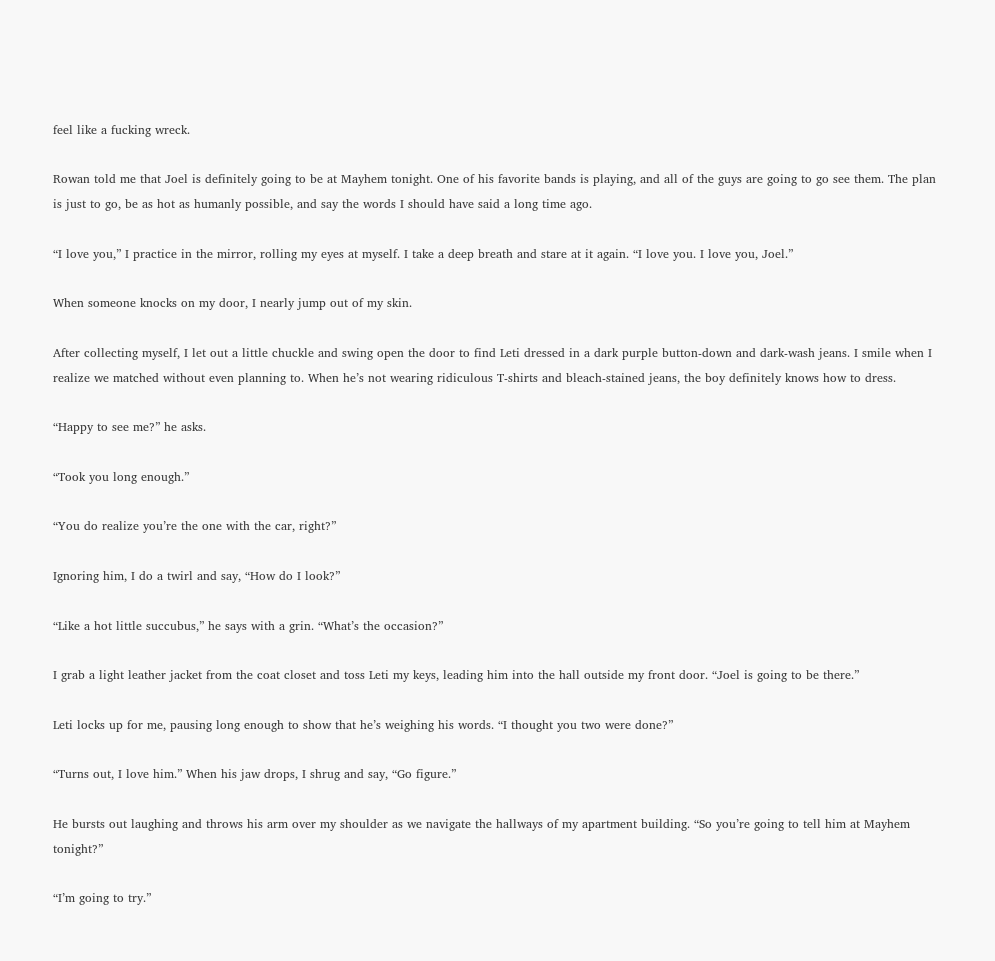feel like a fucking wreck.

Rowan told me that Joel is definitely going to be at Mayhem tonight. One of his favorite bands is playing, and all of the guys are going to go see them. The plan is just to go, be as hot as humanly possible, and say the words I should have said a long time ago.

“I love you,” I practice in the mirror, rolling my eyes at myself. I take a deep breath and stare at it again. “I love you. I love you, Joel.”

When someone knocks on my door, I nearly jump out of my skin.

After collecting myself, I let out a little chuckle and swing open the door to find Leti dressed in a dark purple button-down and dark-wash jeans. I smile when I realize we matched without even planning to. When he’s not wearing ridiculous T-shirts and bleach-stained jeans, the boy definitely knows how to dress.

“Happy to see me?” he asks.

“Took you long enough.”

“You do realize you’re the one with the car, right?”

Ignoring him, I do a twirl and say, “How do I look?”

“Like a hot little succubus,” he says with a grin. “What’s the occasion?”

I grab a light leather jacket from the coat closet and toss Leti my keys, leading him into the hall outside my front door. “Joel is going to be there.”

Leti locks up for me, pausing long enough to show that he’s weighing his words. “I thought you two were done?”

“Turns out, I love him.” When his jaw drops, I shrug and say, “Go figure.”

He bursts out laughing and throws his arm over my shoulder as we navigate the hallways of my apartment building. “So you’re going to tell him at Mayhem tonight?”

“I’m going to try.”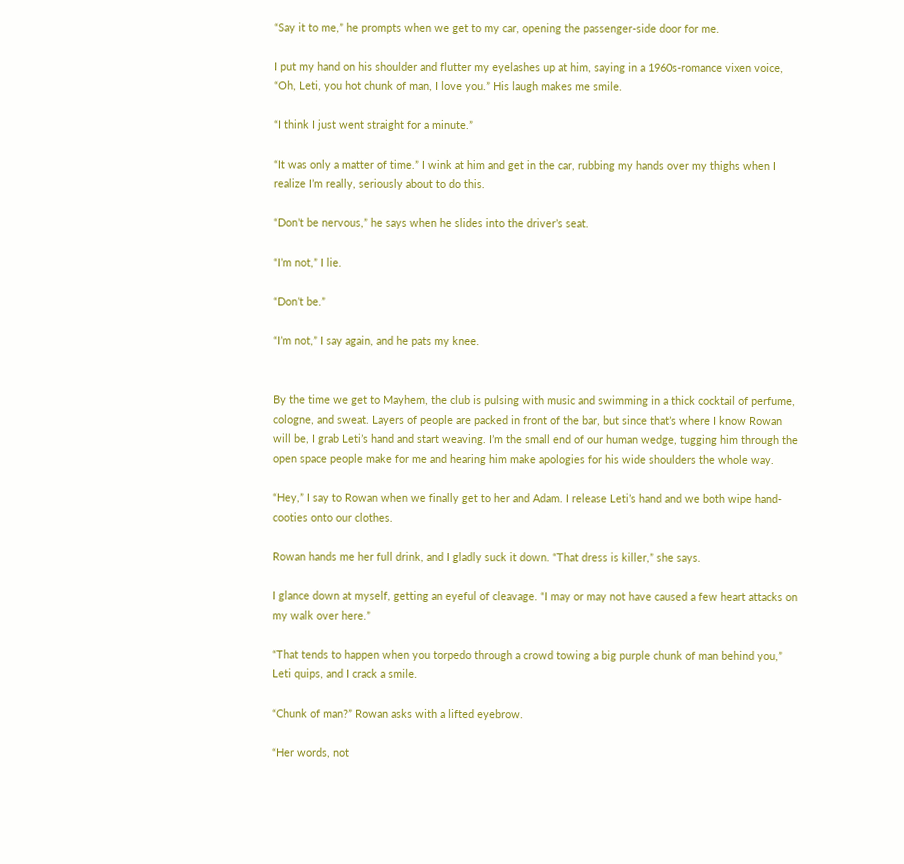“Say it to me,” he prompts when we get to my car, opening the passenger-side door for me.

I put my hand on his shoulder and flutter my eyelashes up at him, saying in a 1960s-romance vixen voice, “Oh, Leti, you hot chunk of man, I love you.” His laugh makes me smile.

“I think I just went straight for a minute.”

“It was only a matter of time.” I wink at him and get in the car, rubbing my hands over my thighs when I realize I’m really, seriously about to do this.

“Don’t be nervous,” he says when he slides into the driver’s seat.

“I’m not,” I lie.

“Don’t be.”

“I’m not,” I say again, and he pats my knee.


By the time we get to Mayhem, the club is pulsing with music and swimming in a thick cocktail of perfume, cologne, and sweat. Layers of people are packed in front of the bar, but since that’s where I know Rowan will be, I grab Leti’s hand and start weaving. I’m the small end of our human wedge, tugging him through the open space people make for me and hearing him make apologies for his wide shoulders the whole way.

“Hey,” I say to Rowan when we finally get to her and Adam. I release Leti’s hand and we both wipe hand-cooties onto our clothes.

Rowan hands me her full drink, and I gladly suck it down. “That dress is killer,” she says.

I glance down at myself, getting an eyeful of cleavage. “I may or may not have caused a few heart attacks on my walk over here.”

“That tends to happen when you torpedo through a crowd towing a big purple chunk of man behind you,” Leti quips, and I crack a smile.

“Chunk of man?” Rowan asks with a lifted eyebrow.

“Her words, not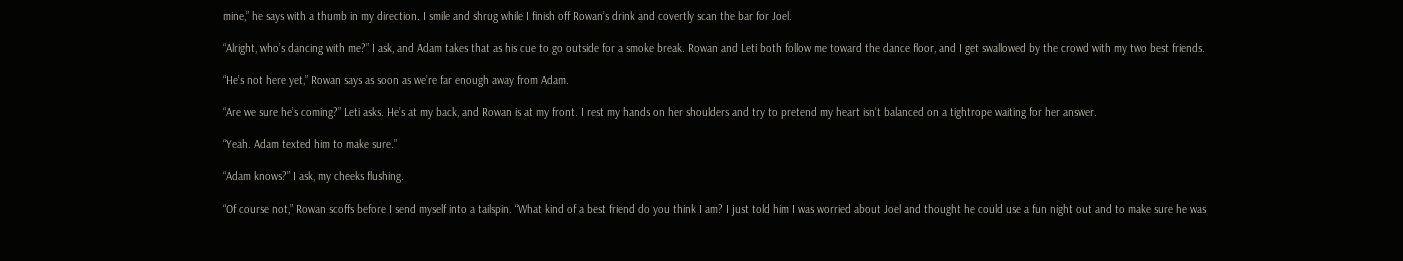mine,” he says with a thumb in my direction. I smile and shrug while I finish off Rowan’s drink and covertly scan the bar for Joel.

“Alright, who’s dancing with me?” I ask, and Adam takes that as his cue to go outside for a smoke break. Rowan and Leti both follow me toward the dance floor, and I get swallowed by the crowd with my two best friends.

“He’s not here yet,” Rowan says as soon as we’re far enough away from Adam.

“Are we sure he’s coming?” Leti asks. He’s at my back, and Rowan is at my front. I rest my hands on her shoulders and try to pretend my heart isn’t balanced on a tightrope waiting for her answer.

“Yeah. Adam texted him to make sure.”

“Adam knows?” I ask, my cheeks flushing.

“Of course not,” Rowan scoffs before I send myself into a tailspin. “What kind of a best friend do you think I am? I just told him I was worried about Joel and thought he could use a fun night out and to make sure he was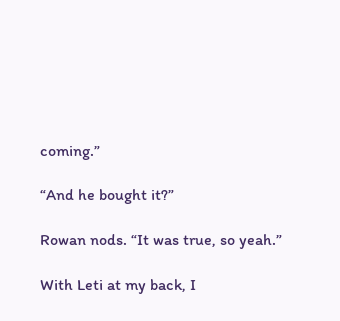coming.”

“And he bought it?”

Rowan nods. “It was true, so yeah.”

With Leti at my back, I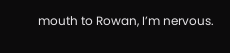mouth to Rowan, I’m nervous.